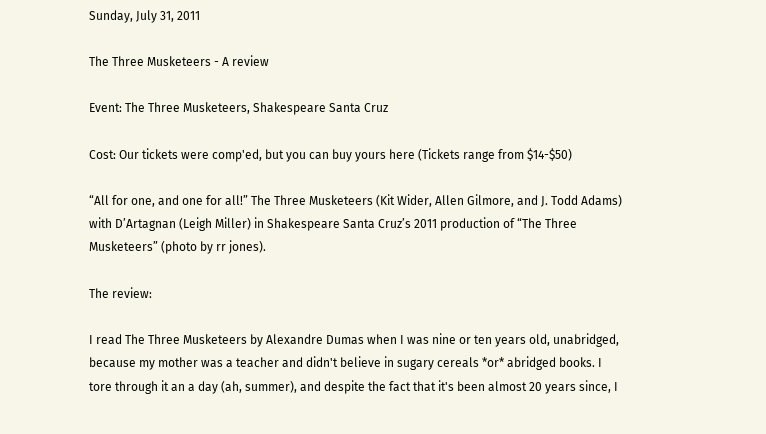Sunday, July 31, 2011

The Three Musketeers - A review

Event: The Three Musketeers, Shakespeare Santa Cruz

Cost: Our tickets were comp'ed, but you can buy yours here (Tickets range from $14-$50)

“All for one, and one for all!” The Three Musketeers (Kit Wider, Allen Gilmore, and J. Todd Adams) with D’Artagnan (Leigh Miller) in Shakespeare Santa Cruz’s 2011 production of “The Three Musketeers” (photo by rr jones).

The review:

I read The Three Musketeers by Alexandre Dumas when I was nine or ten years old, unabridged, because my mother was a teacher and didn't believe in sugary cereals *or* abridged books. I tore through it an a day (ah, summer), and despite the fact that it's been almost 20 years since, I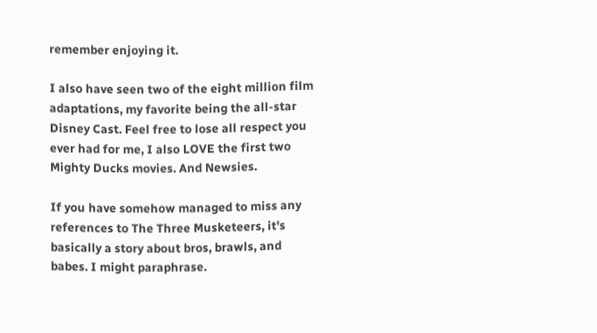remember enjoying it.

I also have seen two of the eight million film adaptations, my favorite being the all-star Disney Cast. Feel free to lose all respect you ever had for me, I also LOVE the first two Mighty Ducks movies. And Newsies.

If you have somehow managed to miss any references to The Three Musketeers, it's basically a story about bros, brawls, and babes. I might paraphrase.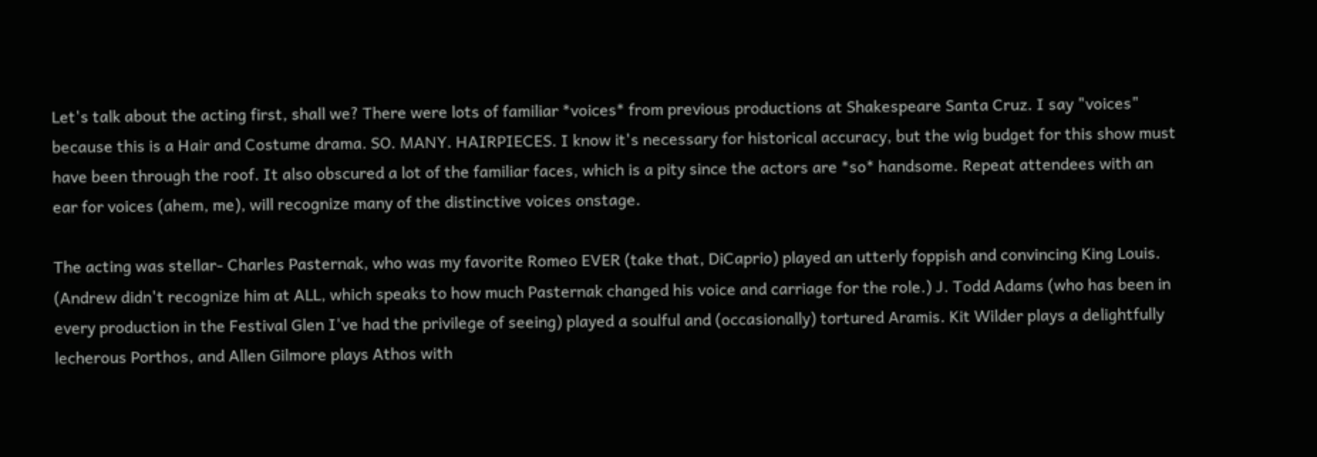Let's talk about the acting first, shall we? There were lots of familiar *voices* from previous productions at Shakespeare Santa Cruz. I say "voices" because this is a Hair and Costume drama. SO. MANY. HAIRPIECES. I know it's necessary for historical accuracy, but the wig budget for this show must have been through the roof. It also obscured a lot of the familiar faces, which is a pity since the actors are *so* handsome. Repeat attendees with an ear for voices (ahem, me), will recognize many of the distinctive voices onstage.

The acting was stellar- Charles Pasternak, who was my favorite Romeo EVER (take that, DiCaprio) played an utterly foppish and convincing King Louis. (Andrew didn't recognize him at ALL, which speaks to how much Pasternak changed his voice and carriage for the role.) J. Todd Adams (who has been in every production in the Festival Glen I've had the privilege of seeing) played a soulful and (occasionally) tortured Aramis. Kit Wilder plays a delightfully lecherous Porthos, and Allen Gilmore plays Athos with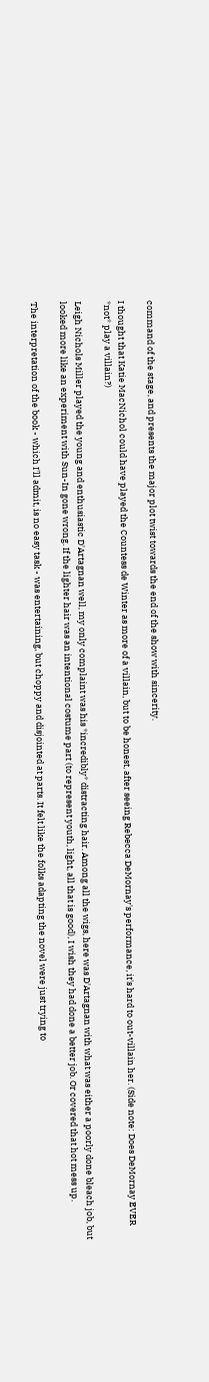command of the stage, and presents the major plot twist towards the end of the show with sincerity.

I thought that Katie MacNichol could have played the Countess de Winter as more of a villain, but to be honest, after seeing Rebecca DeMornay's performance, it's hard to out-villain her. (Side note: Does DeMornay EVER *not* play a villain?)

Leigh Nichols Miller played the young and enthusiastic D'Artagnan well, my only complaint was his *incredibly* distracting hair. Among all the wigs, here was D'Artagnan with what was either a poorly done bleach job, but looked more like an experiment with Sun-In gone wrong. If the lighter hair was an intentional costume part (to represent youth, light, all that is good), I wish they had done a better job. Or covered that hot mess up.

The interpretation of the book - which I'll admit, is no easy task - was entertaining, but choppy and disjointed at parts. It felt like the folks adapting the novel were just trying to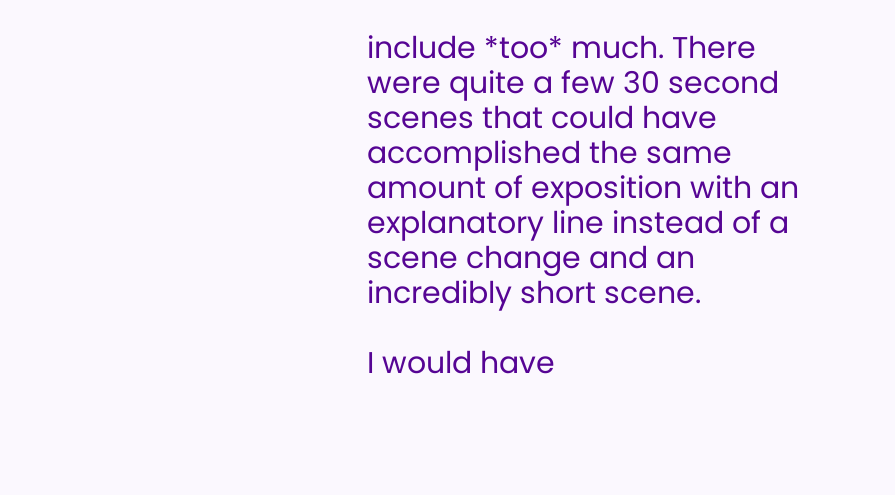include *too* much. There were quite a few 30 second scenes that could have accomplished the same amount of exposition with an explanatory line instead of a scene change and an incredibly short scene.

I would have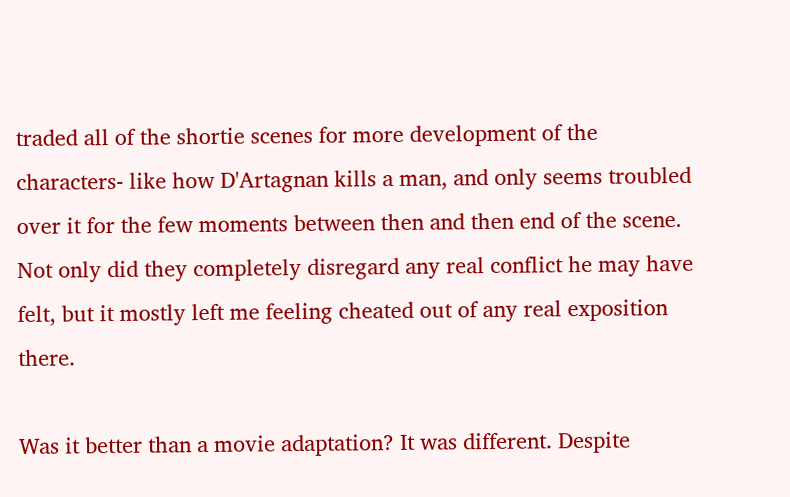traded all of the shortie scenes for more development of the characters- like how D'Artagnan kills a man, and only seems troubled over it for the few moments between then and then end of the scene. Not only did they completely disregard any real conflict he may have felt, but it mostly left me feeling cheated out of any real exposition there.

Was it better than a movie adaptation? It was different. Despite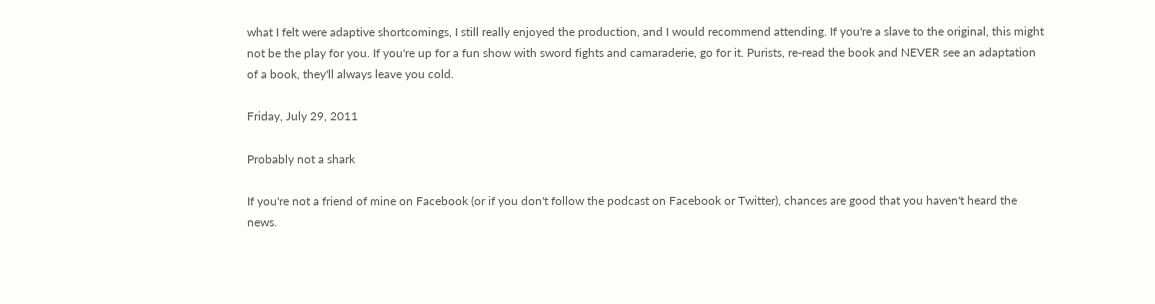what I felt were adaptive shortcomings, I still really enjoyed the production, and I would recommend attending. If you're a slave to the original, this might not be the play for you. If you're up for a fun show with sword fights and camaraderie, go for it. Purists, re-read the book and NEVER see an adaptation of a book, they'll always leave you cold.

Friday, July 29, 2011

Probably not a shark

If you're not a friend of mine on Facebook (or if you don't follow the podcast on Facebook or Twitter), chances are good that you haven't heard the news.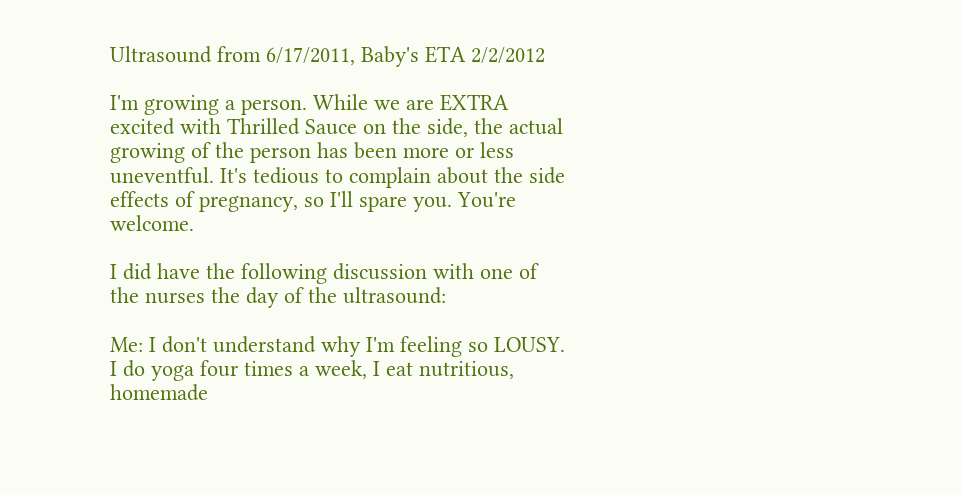Ultrasound from 6/17/2011, Baby's ETA 2/2/2012

I'm growing a person. While we are EXTRA excited with Thrilled Sauce on the side, the actual growing of the person has been more or less uneventful. It's tedious to complain about the side effects of pregnancy, so I'll spare you. You're welcome.

I did have the following discussion with one of the nurses the day of the ultrasound:

Me: I don't understand why I'm feeling so LOUSY. I do yoga four times a week, I eat nutritious, homemade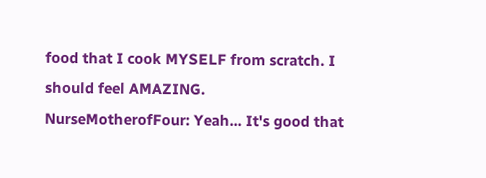food that I cook MYSELF from scratch. I should feel AMAZING.
NurseMotherofFour: Yeah... It's good that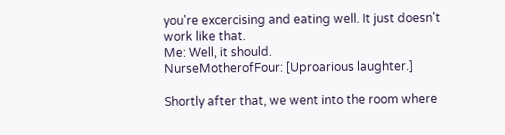you're excercising and eating well. It just doesn't work like that.
Me: Well, it should.
NurseMotherofFour: [Uproarious laughter.]

Shortly after that, we went into the room where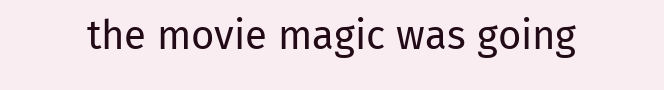the movie magic was going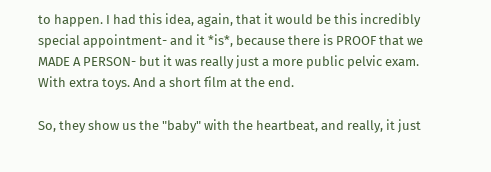to happen. I had this idea, again, that it would be this incredibly special appointment- and it *is*, because there is PROOF that we MADE A PERSON- but it was really just a more public pelvic exam. With extra toys. And a short film at the end.

So, they show us the "baby" with the heartbeat, and really, it just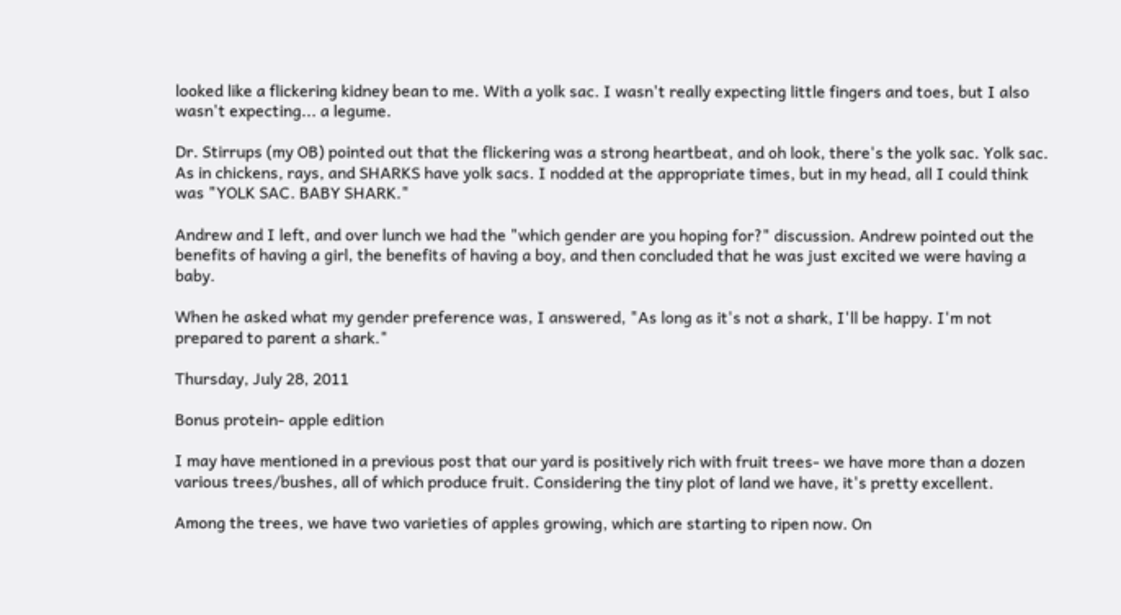looked like a flickering kidney bean to me. With a yolk sac. I wasn't really expecting little fingers and toes, but I also wasn't expecting... a legume.

Dr. Stirrups (my OB) pointed out that the flickering was a strong heartbeat, and oh look, there's the yolk sac. Yolk sac. As in chickens, rays, and SHARKS have yolk sacs. I nodded at the appropriate times, but in my head, all I could think was "YOLK SAC. BABY SHARK."

Andrew and I left, and over lunch we had the "which gender are you hoping for?" discussion. Andrew pointed out the benefits of having a girl, the benefits of having a boy, and then concluded that he was just excited we were having a baby.

When he asked what my gender preference was, I answered, "As long as it's not a shark, I'll be happy. I'm not prepared to parent a shark."

Thursday, July 28, 2011

Bonus protein- apple edition

I may have mentioned in a previous post that our yard is positively rich with fruit trees- we have more than a dozen various trees/bushes, all of which produce fruit. Considering the tiny plot of land we have, it's pretty excellent.

Among the trees, we have two varieties of apples growing, which are starting to ripen now. On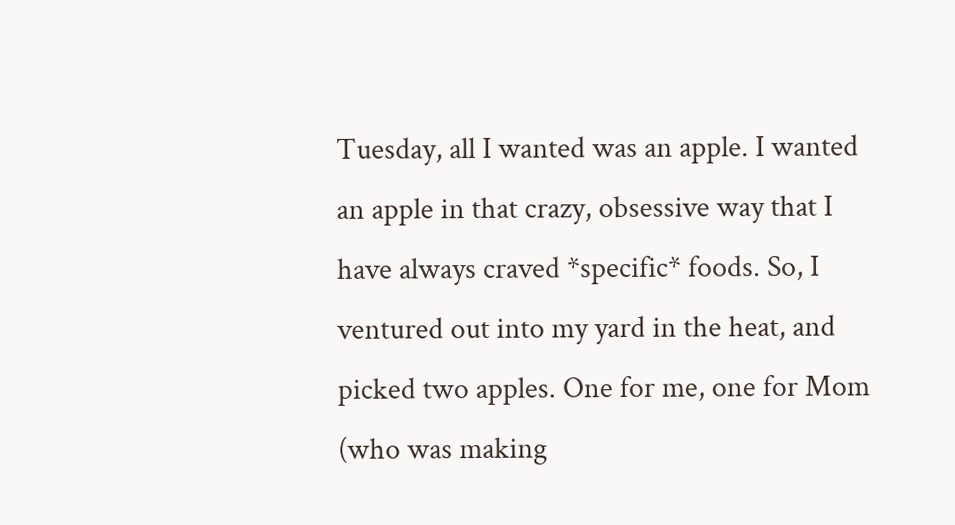Tuesday, all I wanted was an apple. I wanted an apple in that crazy, obsessive way that I have always craved *specific* foods. So, I ventured out into my yard in the heat, and picked two apples. One for me, one for Mom (who was making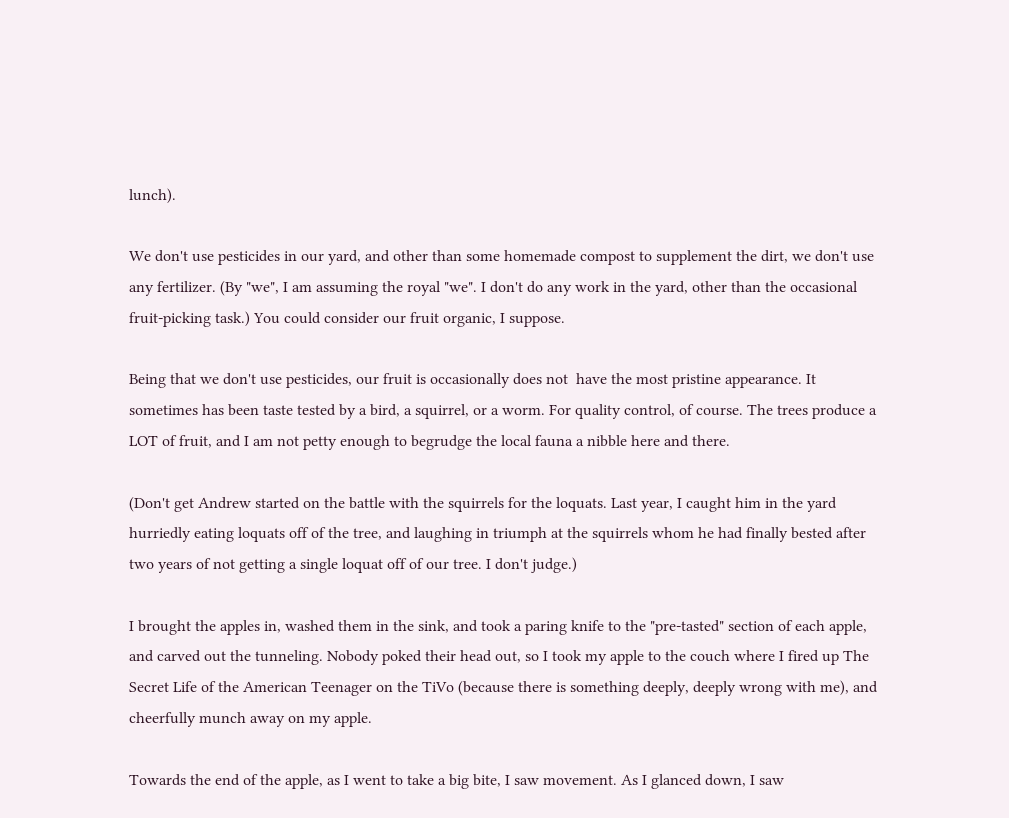lunch).

We don't use pesticides in our yard, and other than some homemade compost to supplement the dirt, we don't use any fertilizer. (By "we", I am assuming the royal "we". I don't do any work in the yard, other than the occasional fruit-picking task.) You could consider our fruit organic, I suppose.

Being that we don't use pesticides, our fruit is occasionally does not  have the most pristine appearance. It sometimes has been taste tested by a bird, a squirrel, or a worm. For quality control, of course. The trees produce a LOT of fruit, and I am not petty enough to begrudge the local fauna a nibble here and there.

(Don't get Andrew started on the battle with the squirrels for the loquats. Last year, I caught him in the yard hurriedly eating loquats off of the tree, and laughing in triumph at the squirrels whom he had finally bested after two years of not getting a single loquat off of our tree. I don't judge.)

I brought the apples in, washed them in the sink, and took a paring knife to the "pre-tasted" section of each apple, and carved out the tunneling. Nobody poked their head out, so I took my apple to the couch where I fired up The Secret Life of the American Teenager on the TiVo (because there is something deeply, deeply wrong with me), and cheerfully munch away on my apple.

Towards the end of the apple, as I went to take a big bite, I saw movement. As I glanced down, I saw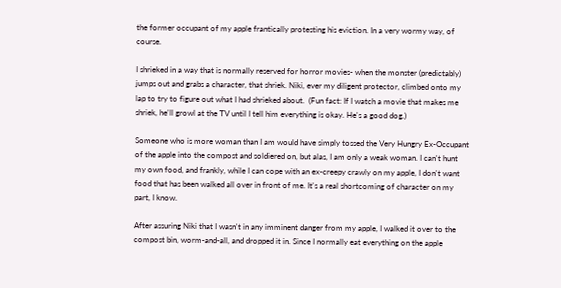the former occupant of my apple frantically protesting his eviction. In a very wormy way, of course.

I shrieked in a way that is normally reserved for horror movies- when the monster (predictably) jumps out and grabs a character, that shriek. Niki, ever my diligent protector, climbed onto my lap to try to figure out what I had shrieked about.  (Fun fact: If I watch a movie that makes me shriek, he'll growl at the TV until I tell him everything is okay. He's a good dog.)

Someone who is more woman than I am would have simply tossed the Very Hungry Ex-Occupant of the apple into the compost and soldiered on, but alas, I am only a weak woman. I can't hunt my own food, and frankly, while I can cope with an ex-creepy crawly on my apple, I don't want food that has been walked all over in front of me. It's a real shortcoming of character on my part, I know.

After assuring Niki that I wasn't in any imminent danger from my apple, I walked it over to the compost bin, worm-and-all, and dropped it in. Since I normally eat everything on the apple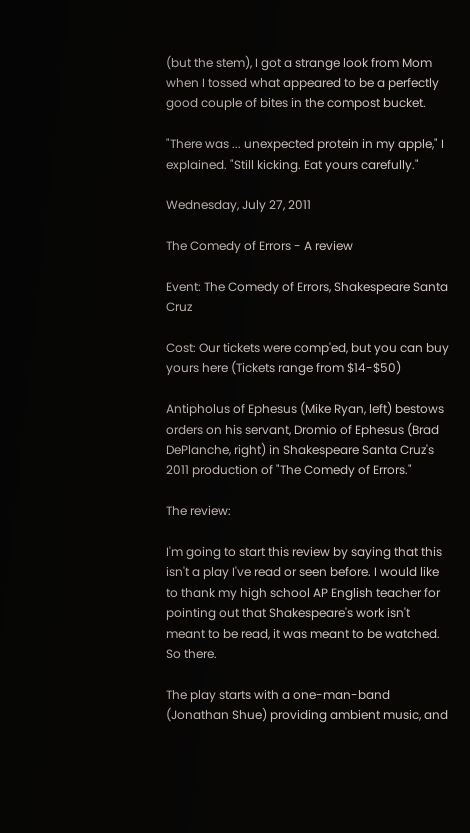(but the stem), I got a strange look from Mom when I tossed what appeared to be a perfectly good couple of bites in the compost bucket.

"There was ... unexpected protein in my apple," I explained. "Still kicking. Eat yours carefully."

Wednesday, July 27, 2011

The Comedy of Errors - A review

Event: The Comedy of Errors, Shakespeare Santa Cruz

Cost: Our tickets were comp'ed, but you can buy yours here (Tickets range from $14-$50)

Antipholus of Ephesus (Mike Ryan, left) bestows orders on his servant, Dromio of Ephesus (Brad DePlanche, right) in Shakespeare Santa Cruz's 2011 production of "The Comedy of Errors."

The review:

I'm going to start this review by saying that this isn't a play I've read or seen before. I would like to thank my high school AP English teacher for pointing out that Shakespeare's work isn't meant to be read, it was meant to be watched. So there.

The play starts with a one-man-band (Jonathan Shue) providing ambient music, and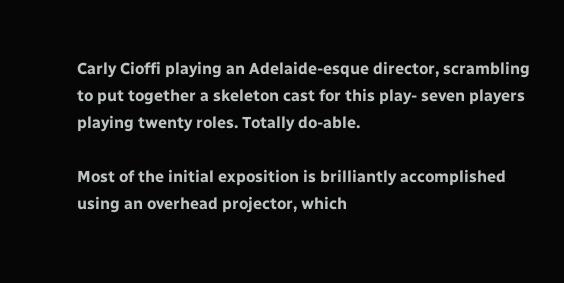Carly Cioffi playing an Adelaide-esque director, scrambling to put together a skeleton cast for this play- seven players playing twenty roles. Totally do-able.

Most of the initial exposition is brilliantly accomplished using an overhead projector, which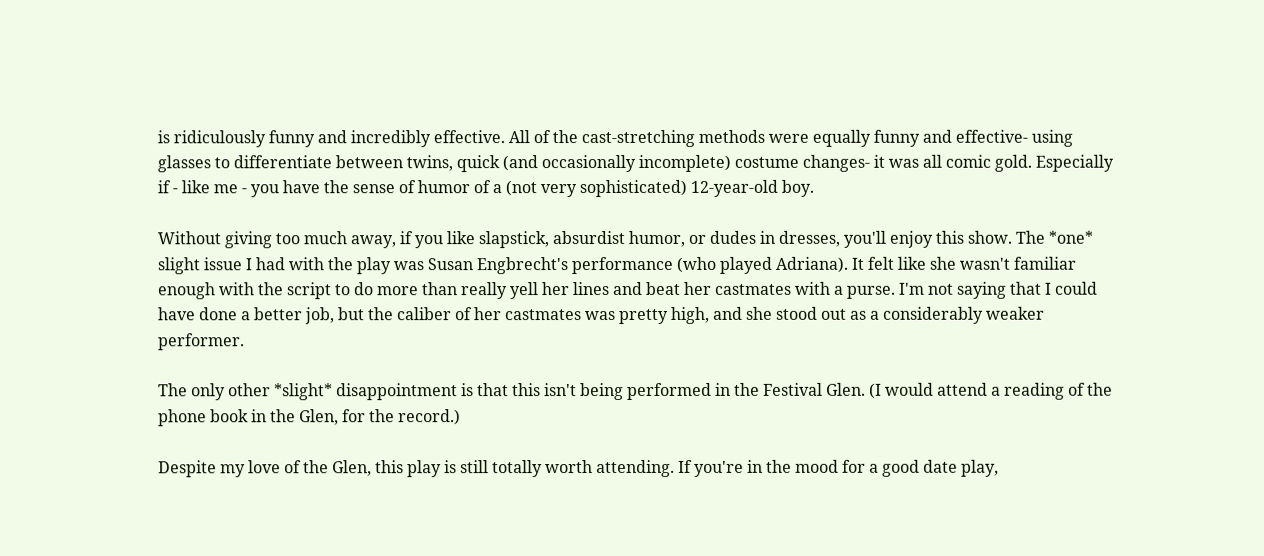is ridiculously funny and incredibly effective. All of the cast-stretching methods were equally funny and effective- using glasses to differentiate between twins, quick (and occasionally incomplete) costume changes- it was all comic gold. Especially if - like me - you have the sense of humor of a (not very sophisticated) 12-year-old boy.

Without giving too much away, if you like slapstick, absurdist humor, or dudes in dresses, you'll enjoy this show. The *one* slight issue I had with the play was Susan Engbrecht's performance (who played Adriana). It felt like she wasn't familiar enough with the script to do more than really yell her lines and beat her castmates with a purse. I'm not saying that I could have done a better job, but the caliber of her castmates was pretty high, and she stood out as a considerably weaker performer.

The only other *slight* disappointment is that this isn't being performed in the Festival Glen. (I would attend a reading of the phone book in the Glen, for the record.)

Despite my love of the Glen, this play is still totally worth attending. If you're in the mood for a good date play,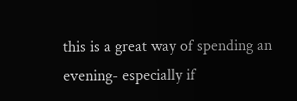this is a great way of spending an evening- especially if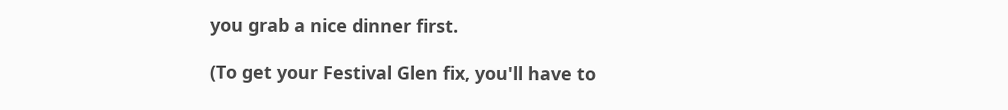you grab a nice dinner first.

(To get your Festival Glen fix, you'll have to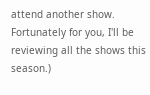attend another show. Fortunately for you, I'll be reviewing all the shows this season.)